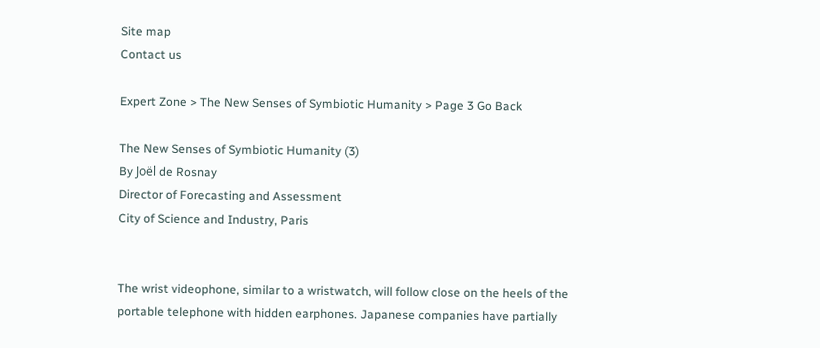Site map
Contact us

Expert Zone > The New Senses of Symbiotic Humanity > Page 3 Go Back

The New Senses of Symbiotic Humanity (3)
By Joël de Rosnay
Director of Forecasting and Assessment
City of Science and Industry, Paris


The wrist videophone, similar to a wristwatch, will follow close on the heels of the portable telephone with hidden earphones. Japanese companies have partially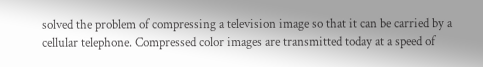solved the problem of compressing a television image so that it can be carried by a cellular telephone. Compressed color images are transmitted today at a speed of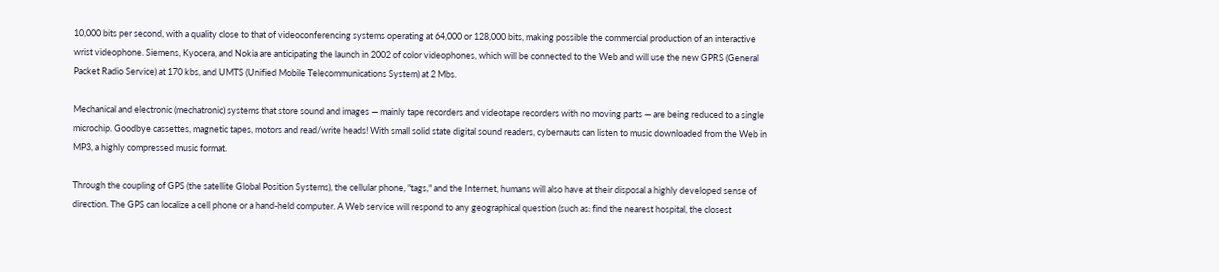10,000 bits per second, with a quality close to that of videoconferencing systems operating at 64,000 or 128,000 bits, making possible the commercial production of an interactive wrist videophone. Siemens, Kyocera, and Nokia are anticipating the launch in 2002 of color videophones, which will be connected to the Web and will use the new GPRS (General Packet Radio Service) at 170 kbs, and UMTS (Unified Mobile Telecommunications System) at 2 Mbs.

Mechanical and electronic (mechatronic) systems that store sound and images — mainly tape recorders and videotape recorders with no moving parts — are being reduced to a single microchip. Goodbye cassettes, magnetic tapes, motors and read/write heads! With small solid state digital sound readers, cybernauts can listen to music downloaded from the Web in MP3, a highly compressed music format.

Through the coupling of GPS (the satellite Global Position Systems), the cellular phone, "tags," and the Internet, humans will also have at their disposal a highly developed sense of direction. The GPS can localize a cell phone or a hand-held computer. A Web service will respond to any geographical question (such as: find the nearest hospital, the closest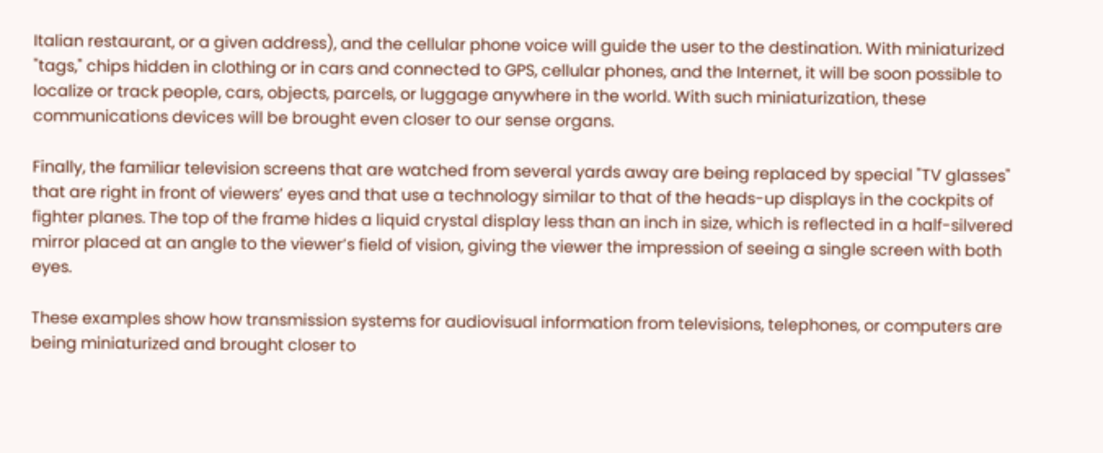Italian restaurant, or a given address), and the cellular phone voice will guide the user to the destination. With miniaturized "tags," chips hidden in clothing or in cars and connected to GPS, cellular phones, and the Internet, it will be soon possible to localize or track people, cars, objects, parcels, or luggage anywhere in the world. With such miniaturization, these communications devices will be brought even closer to our sense organs.

Finally, the familiar television screens that are watched from several yards away are being replaced by special "TV glasses" that are right in front of viewers’ eyes and that use a technology similar to that of the heads-up displays in the cockpits of fighter planes. The top of the frame hides a liquid crystal display less than an inch in size, which is reflected in a half-silvered mirror placed at an angle to the viewer’s field of vision, giving the viewer the impression of seeing a single screen with both eyes.

These examples show how transmission systems for audiovisual information from televisions, telephones, or computers are being miniaturized and brought closer to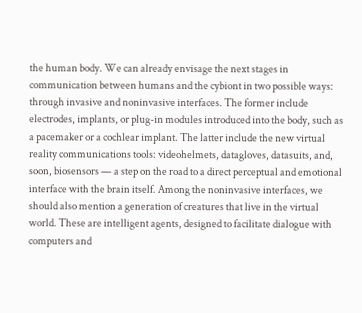the human body. We can already envisage the next stages in communication between humans and the cybiont in two possible ways: through invasive and noninvasive interfaces. The former include electrodes, implants, or plug-in modules introduced into the body, such as a pacemaker or a cochlear implant. The latter include the new virtual reality communications tools: videohelmets, datagloves, datasuits, and, soon, biosensors — a step on the road to a direct perceptual and emotional interface with the brain itself. Among the noninvasive interfaces, we should also mention a generation of creatures that live in the virtual world. These are intelligent agents, designed to facilitate dialogue with computers and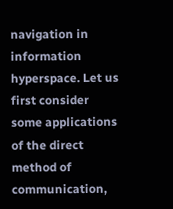navigation in information hyperspace. Let us first consider some applications of the direct method of communication,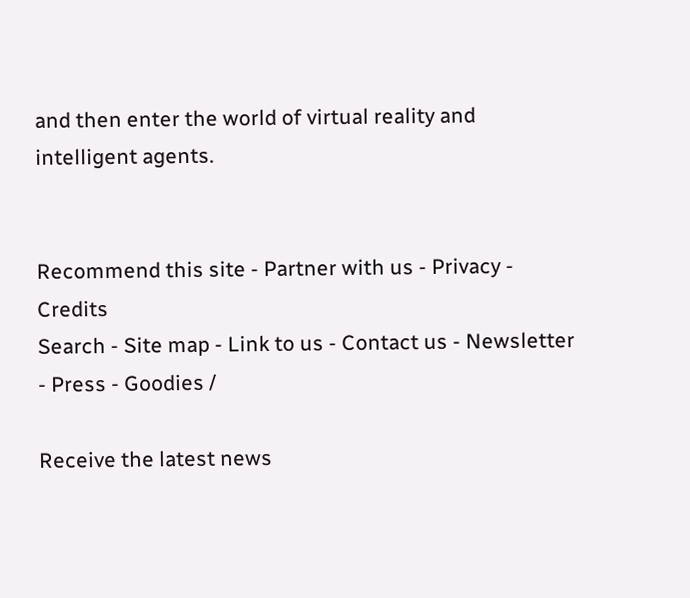and then enter the world of virtual reality and intelligent agents.


Recommend this site - Partner with us - Privacy - Credits
Search - Site map - Link to us - Contact us - Newsletter - Press - Goodies /

Receive the latest news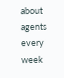about agents
every week